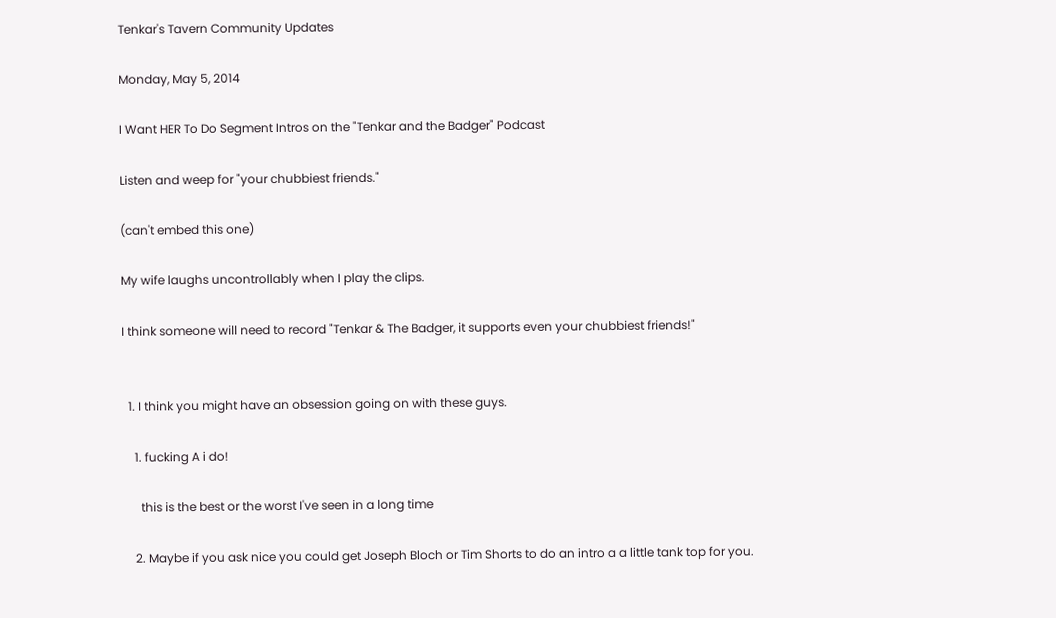Tenkar's Tavern Community Updates

Monday, May 5, 2014

I Want HER To Do Segment Intros on the "Tenkar and the Badger" Podcast

Listen and weep for "your chubbiest friends."

(can't embed this one)

My wife laughs uncontrollably when I play the clips.

I think someone will need to record "Tenkar & The Badger, it supports even your chubbiest friends!"


  1. I think you might have an obsession going on with these guys.

    1. fucking A i do!

      this is the best or the worst I've seen in a long time

    2. Maybe if you ask nice you could get Joseph Bloch or Tim Shorts to do an intro a a little tank top for you.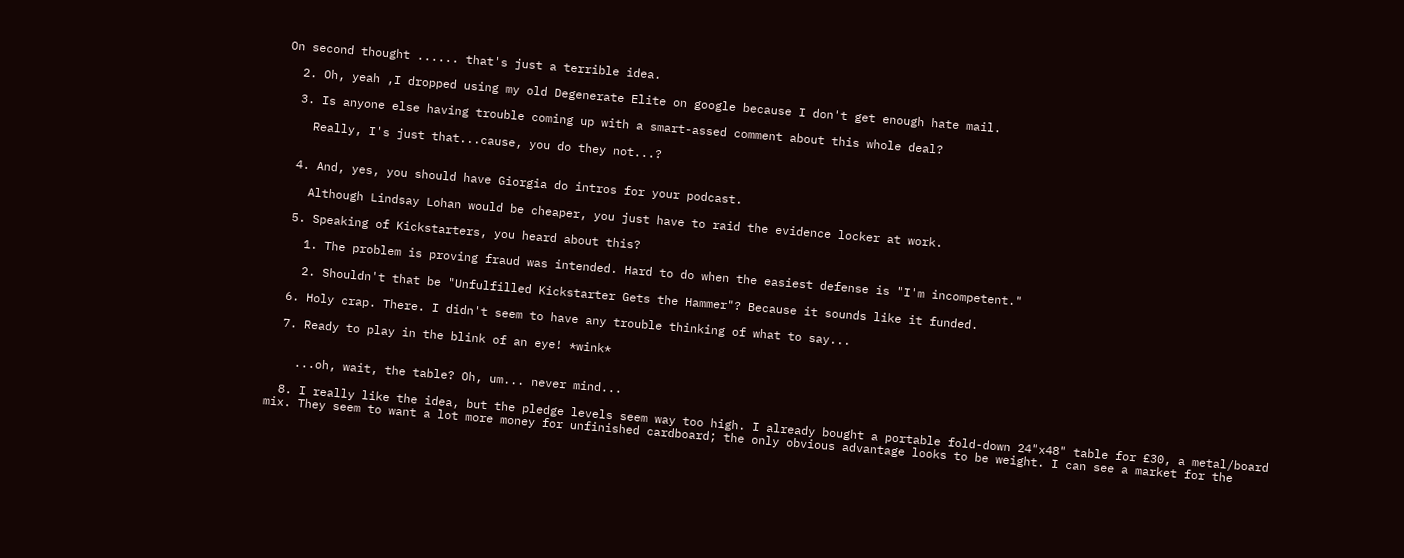On second thought ...... that's just a terrible idea.

  2. Oh, yeah ,I dropped using my old Degenerate Elite on google because I don't get enough hate mail.

  3. Is anyone else having trouble coming up with a smart-assed comment about this whole deal?

    Really, I's just that...cause, you do they not...?


  4. And, yes, you should have Giorgia do intros for your podcast.

    Although Lindsay Lohan would be cheaper, you just have to raid the evidence locker at work.

  5. Speaking of Kickstarters, you heard about this?

    1. The problem is proving fraud was intended. Hard to do when the easiest defense is "I'm incompetent."

    2. Shouldn't that be "Unfulfilled Kickstarter Gets the Hammer"? Because it sounds like it funded.

  6. Holy crap. There. I didn't seem to have any trouble thinking of what to say...

  7. Ready to play in the blink of an eye! *wink*


    ...oh, wait, the table? Oh, um... never mind...

  8. I really like the idea, but the pledge levels seem way too high. I already bought a portable fold-down 24"x48" table for £30, a metal/board mix. They seem to want a lot more money for unfinished cardboard; the only obvious advantage looks to be weight. I can see a market for the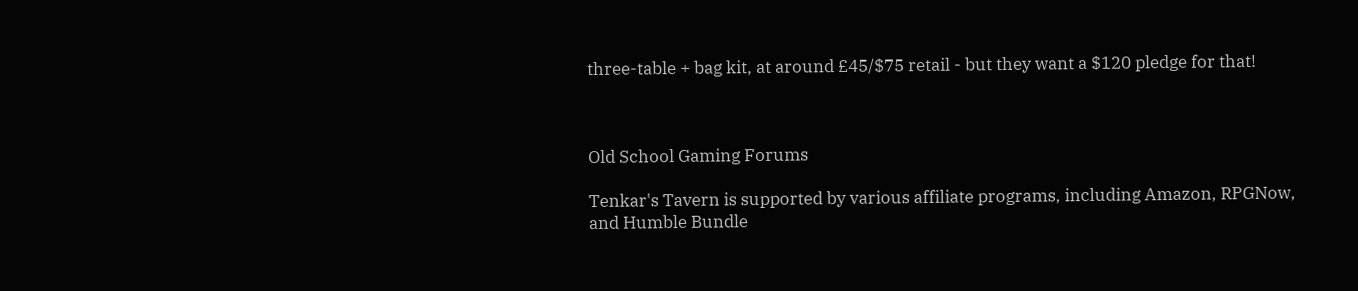three-table + bag kit, at around £45/$75 retail - but they want a $120 pledge for that!



Old School Gaming Forums

Tenkar's Tavern is supported by various affiliate programs, including Amazon, RPGNow,
and Humble Bundle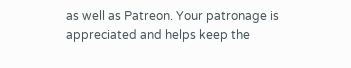as well as Patreon. Your patronage is appreciated and helps keep the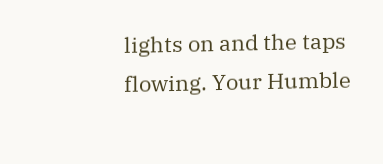lights on and the taps flowing. Your Humble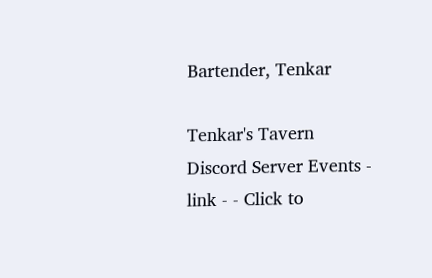Bartender, Tenkar

Tenkar's Tavern Discord Server Events - link - - Click to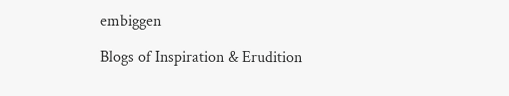embiggen

Blogs of Inspiration & Erudition